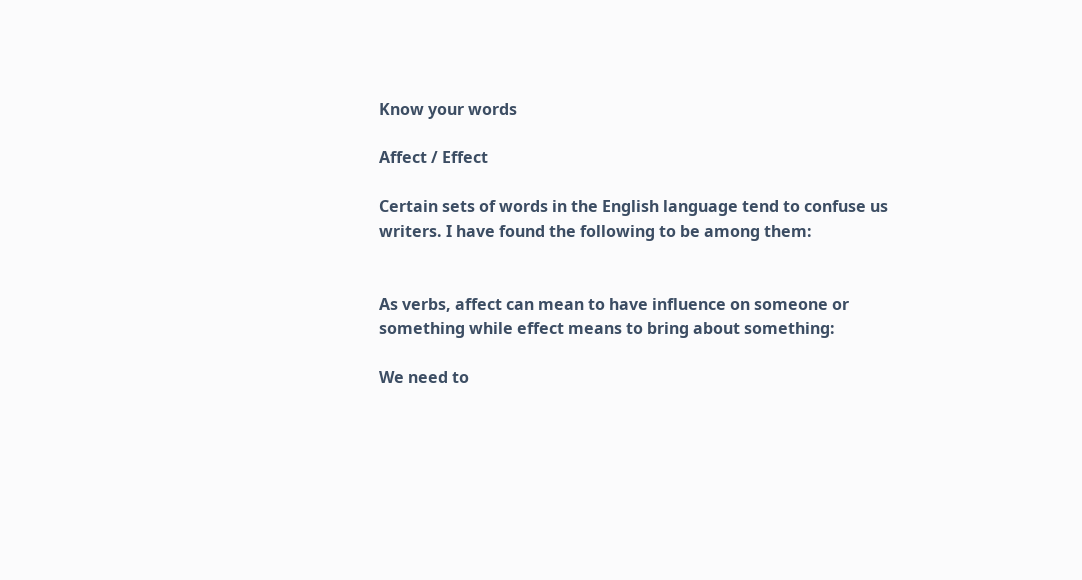Know your words

Affect / Effect

Certain sets of words in the English language tend to confuse us writers. I have found the following to be among them:


As verbs, affect can mean to have influence on someone or something while effect means to bring about something:

We need to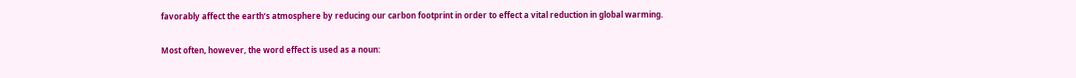favorably affect the earth’s atmosphere by reducing our carbon footprint in order to effect a vital reduction in global warming.

Most often, however, the word effect is used as a noun: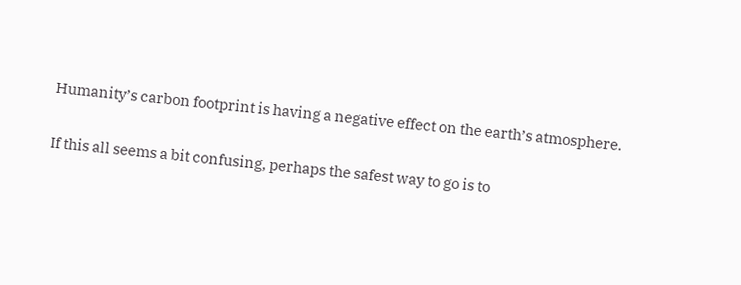Humanity’s carbon footprint is having a negative effect on the earth’s atmosphere.

If this all seems a bit confusing, perhaps the safest way to go is to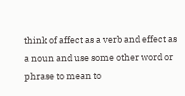think of affect as a verb and effect as a noun and use some other word or phrase to mean to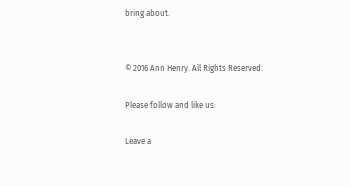bring about.


© 2016 Ann Henry. All Rights Reserved.

Please follow and like us:

Leave a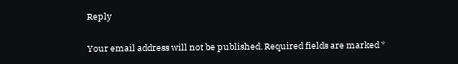Reply

Your email address will not be published. Required fields are marked *